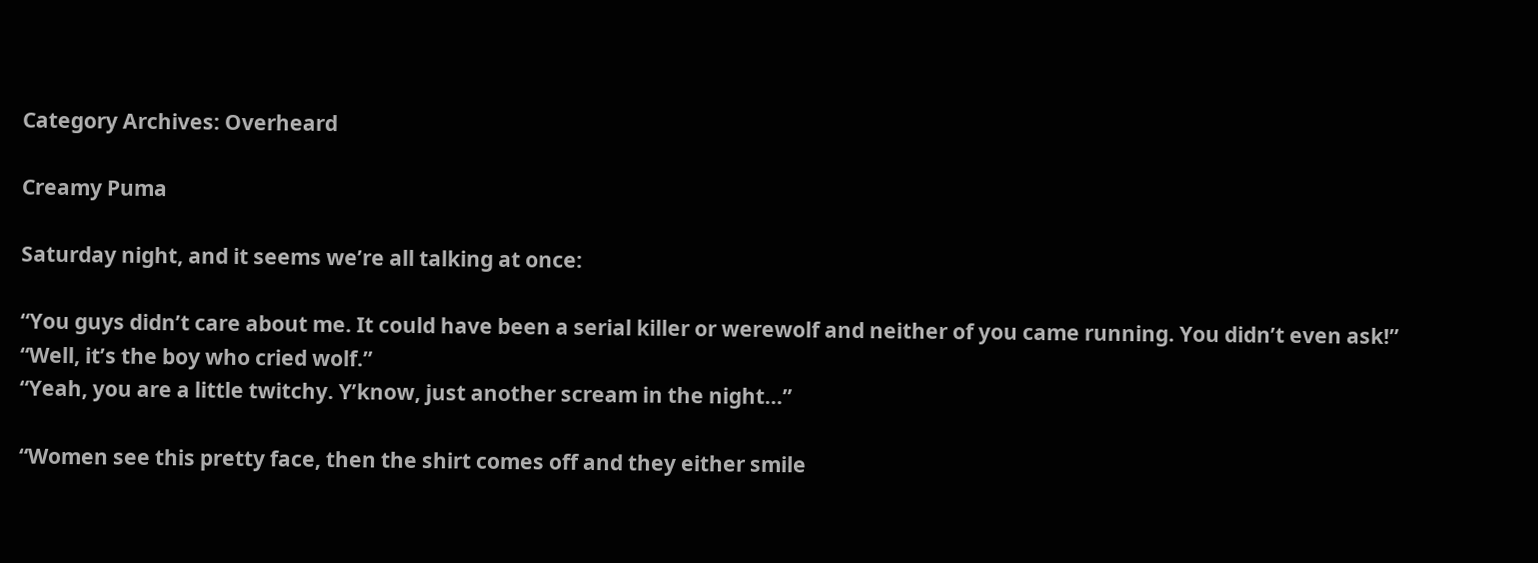Category Archives: Overheard

Creamy Puma

Saturday night, and it seems we’re all talking at once:

“You guys didn’t care about me. It could have been a serial killer or werewolf and neither of you came running. You didn’t even ask!”
“Well, it’s the boy who cried wolf.”
“Yeah, you are a little twitchy. Y’know, just another scream in the night…”

“Women see this pretty face, then the shirt comes off and they either smile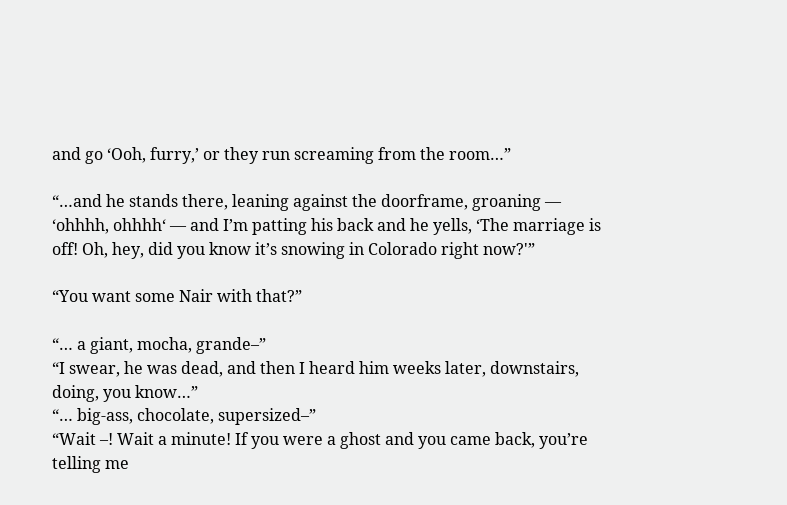and go ‘Ooh, furry,’ or they run screaming from the room…”

“…and he stands there, leaning against the doorframe, groaning — ‘ohhhh, ohhhh‘ — and I’m patting his back and he yells, ‘The marriage is off! Oh, hey, did you know it’s snowing in Colorado right now?'”

“You want some Nair with that?”

“… a giant, mocha, grande–”
“I swear, he was dead, and then I heard him weeks later, downstairs, doing, you know…”
“… big-ass, chocolate, supersized–”
“Wait –! Wait a minute! If you were a ghost and you came back, you’re telling me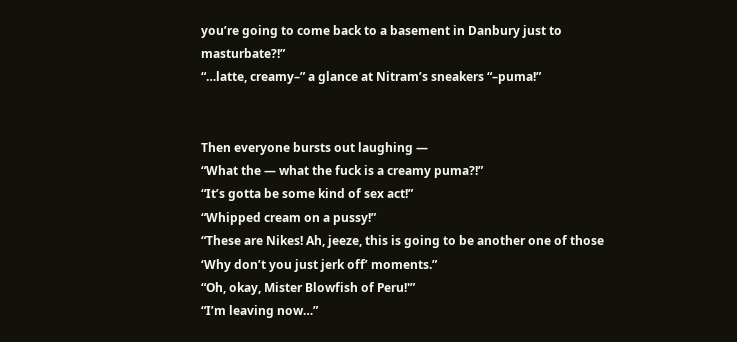you’re going to come back to a basement in Danbury just to masturbate?!”
“…latte, creamy–” a glance at Nitram’s sneakers “–puma!”


Then everyone bursts out laughing —
“What the — what the fuck is a creamy puma?!”
“It’s gotta be some kind of sex act!”
“Whipped cream on a pussy!”
“These are Nikes! Ah, jeeze, this is going to be another one of those ‘Why don’t you just jerk off’ moments.”
“Oh, okay, Mister Blowfish of Peru!'”
“I’m leaving now…”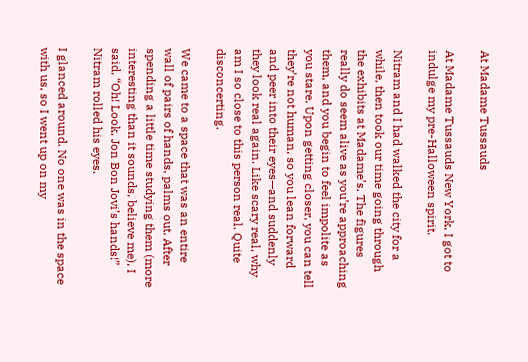At Madame Tussauds

At Madame Tussauds New York, I got to indulge my pre-Halloween spirit.

Nitram and I had walked the city for a while, then took our time going through the exhibits at Madame’s. The figures really do seem alive as you’re approaching them, and you begin to feel impolite as you stare. Upon getting closer, you can tell they’re not human, so you lean forward and peer into their eyes—and suddenly they look real again. Like scary real, why am I so close to this person real. Quite disconcerting.

We came to a space that was an entire wall of pairs of hands, palms out. After spending a little time studying them (more interesting than it sounds, believe me), I said, “Oh! Look, Jon Bon Jovi’s hands!” Nitram rolled his eyes.

I glanced around. No one was in the space with us, so I went up on my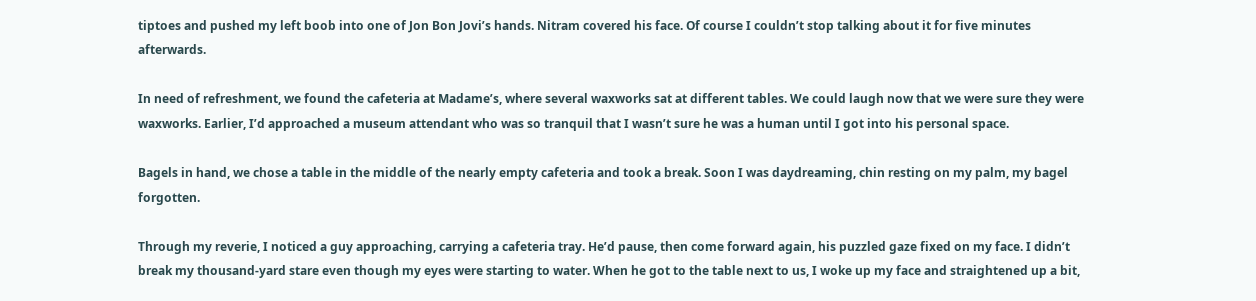tiptoes and pushed my left boob into one of Jon Bon Jovi’s hands. Nitram covered his face. Of course I couldn’t stop talking about it for five minutes afterwards.

In need of refreshment, we found the cafeteria at Madame’s, where several waxworks sat at different tables. We could laugh now that we were sure they were waxworks. Earlier, I’d approached a museum attendant who was so tranquil that I wasn’t sure he was a human until I got into his personal space.

Bagels in hand, we chose a table in the middle of the nearly empty cafeteria and took a break. Soon I was daydreaming, chin resting on my palm, my bagel forgotten.

Through my reverie, I noticed a guy approaching, carrying a cafeteria tray. He’d pause, then come forward again, his puzzled gaze fixed on my face. I didn’t break my thousand-yard stare even though my eyes were starting to water. When he got to the table next to us, I woke up my face and straightened up a bit,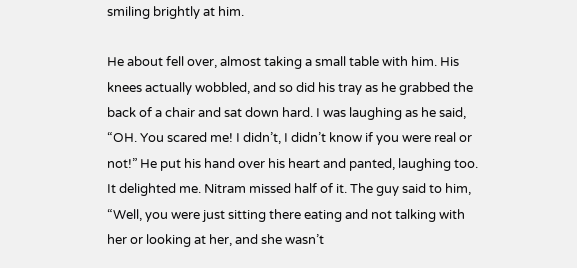smiling brightly at him.

He about fell over, almost taking a small table with him. His knees actually wobbled, and so did his tray as he grabbed the back of a chair and sat down hard. I was laughing as he said, “OH. You scared me! I didn’t, I didn’t know if you were real or not!” He put his hand over his heart and panted, laughing too. It delighted me. Nitram missed half of it. The guy said to him, “Well, you were just sitting there eating and not talking with her or looking at her, and she wasn’t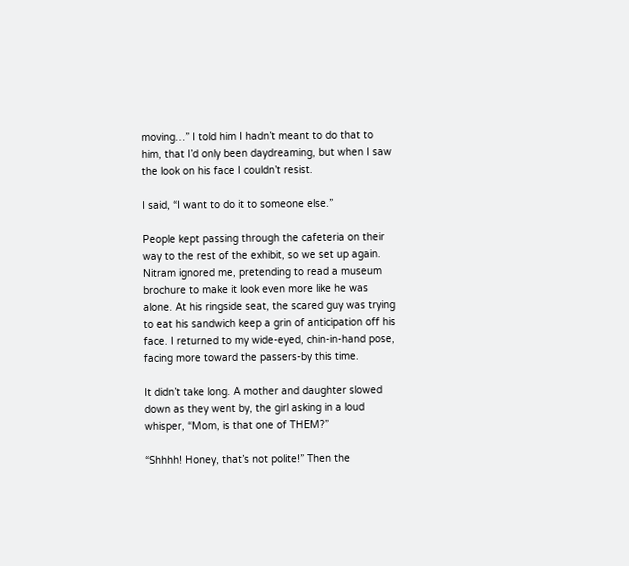moving…” I told him I hadn’t meant to do that to him, that I’d only been daydreaming, but when I saw the look on his face I couldn’t resist.

I said, “I want to do it to someone else.”

People kept passing through the cafeteria on their way to the rest of the exhibit, so we set up again. Nitram ignored me, pretending to read a museum brochure to make it look even more like he was alone. At his ringside seat, the scared guy was trying to eat his sandwich keep a grin of anticipation off his face. I returned to my wide-eyed, chin-in-hand pose, facing more toward the passers-by this time.

It didn’t take long. A mother and daughter slowed down as they went by, the girl asking in a loud whisper, “Mom, is that one of THEM?”

“Shhhh! Honey, that’s not polite!” Then the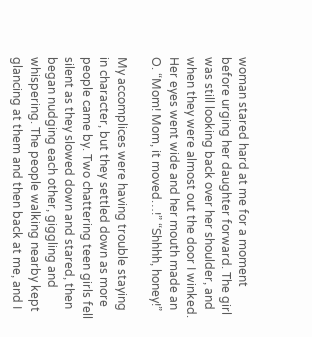woman stared hard at me for a moment before urging her daughter forward. The girl was still looking back over her shoulder, and when they were almost out the door I winked. Her eyes went wide and her mouth made an O. “Mom! Mom, it moved…!” “Shhhh, honey!”

My accomplices were having trouble staying in character, but they settled down as more people came by. Two chattering teen girls fell silent as they slowed down and stared, then began nudging each other, giggling and whispering. The people walking nearby kept glancing at them and then back at me, and I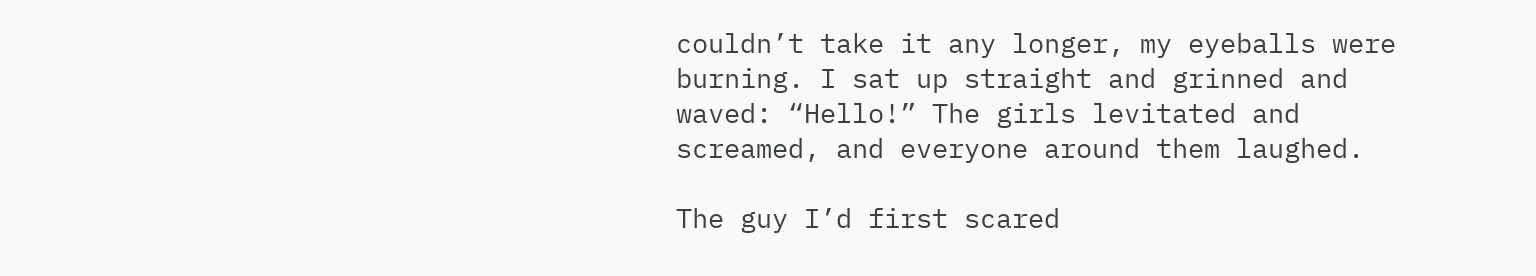couldn’t take it any longer, my eyeballs were burning. I sat up straight and grinned and waved: “Hello!” The girls levitated and screamed, and everyone around them laughed.

The guy I’d first scared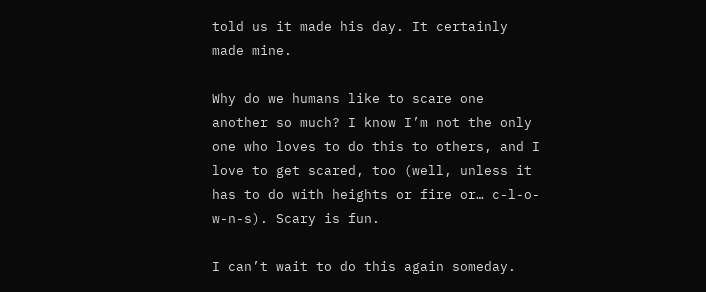told us it made his day. It certainly made mine.

Why do we humans like to scare one another so much? I know I’m not the only one who loves to do this to others, and I love to get scared, too (well, unless it has to do with heights or fire or… c-l-o-w-n-s). Scary is fun.

I can’t wait to do this again someday.